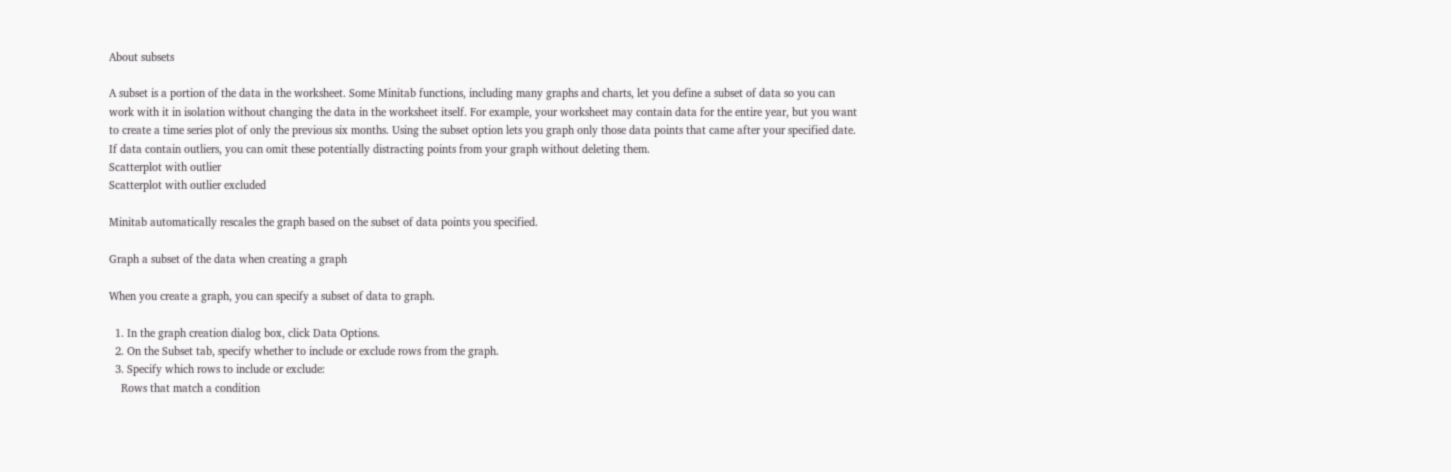About subsets

A subset is a portion of the data in the worksheet. Some Minitab functions, including many graphs and charts, let you define a subset of data so you can work with it in isolation without changing the data in the worksheet itself. For example, your worksheet may contain data for the entire year, but you want to create a time series plot of only the previous six months. Using the subset option lets you graph only those data points that came after your specified date. If data contain outliers, you can omit these potentially distracting points from your graph without deleting them.
Scatterplot with outlier
Scatterplot with outlier excluded

Minitab automatically rescales the graph based on the subset of data points you specified.

Graph a subset of the data when creating a graph

When you create a graph, you can specify a subset of data to graph.

  1. In the graph creation dialog box, click Data Options.
  2. On the Subset tab, specify whether to include or exclude rows from the graph.
  3. Specify which rows to include or exclude:
    Rows that match a condition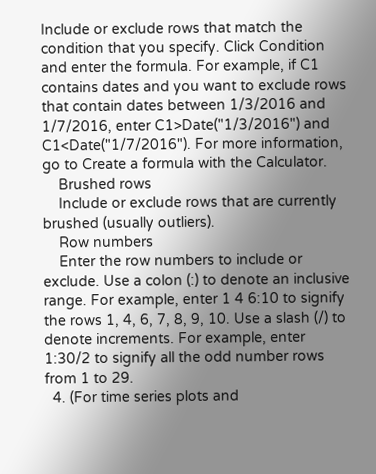Include or exclude rows that match the condition that you specify. Click Condition and enter the formula. For example, if C1 contains dates and you want to exclude rows that contain dates between 1/3/2016 and 1/7/2016, enter C1>Date("1/3/2016") and C1<Date("1/7/2016"). For more information, go to Create a formula with the Calculator.
    Brushed rows
    Include or exclude rows that are currently brushed (usually outliers).
    Row numbers
    Enter the row numbers to include or exclude. Use a colon (:) to denote an inclusive range. For example, enter 1 4 6:10 to signify the rows 1, 4, 6, 7, 8, 9, 10. Use a slash (/) to denote increments. For example, enter 1:30/2 to signify all the odd number rows from 1 to 29.
  4. (For time series plots and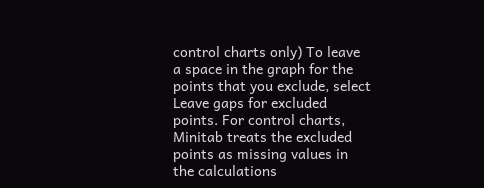control charts only) To leave a space in the graph for the points that you exclude, select Leave gaps for excluded points. For control charts, Minitab treats the excluded points as missing values in the calculations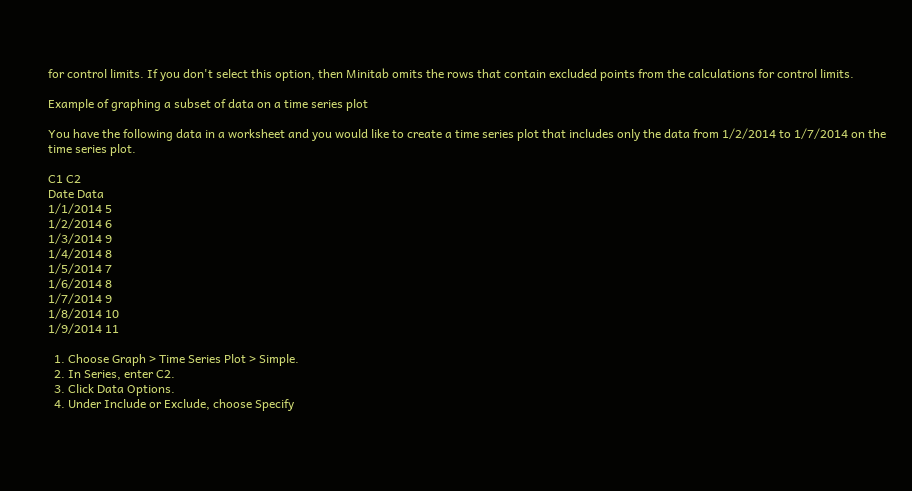for control limits. If you don't select this option, then Minitab omits the rows that contain excluded points from the calculations for control limits.

Example of graphing a subset of data on a time series plot

You have the following data in a worksheet and you would like to create a time series plot that includes only the data from 1/2/2014 to 1/7/2014 on the time series plot.

C1 C2
Date Data
1/1/2014 5
1/2/2014 6
1/3/2014 9
1/4/2014 8
1/5/2014 7
1/6/2014 8
1/7/2014 9
1/8/2014 10
1/9/2014 11

  1. Choose Graph > Time Series Plot > Simple.
  2. In Series, enter C2.
  3. Click Data Options.
  4. Under Include or Exclude, choose Specify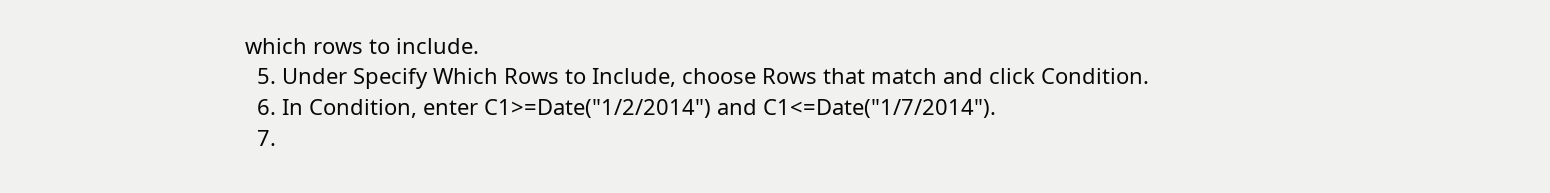which rows to include.
  5. Under Specify Which Rows to Include, choose Rows that match and click Condition.
  6. In Condition, enter C1>=Date("1/2/2014") and C1<=Date("1/7/2014").
  7.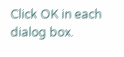Click OK in each dialog box.